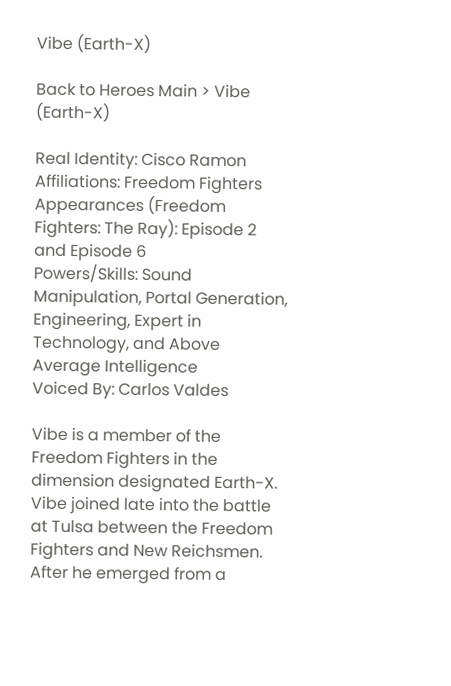Vibe (Earth-X)

Back to Heroes Main > Vibe (Earth-X)

Real Identity: Cisco Ramon
Affiliations: Freedom Fighters
Appearances (Freedom Fighters: The Ray): Episode 2 and Episode 6
Powers/Skills: Sound Manipulation, Portal Generation, Engineering, Expert in Technology, and Above Average Intelligence
Voiced By: Carlos Valdes

Vibe is a member of the Freedom Fighters in the dimension designated Earth-X. Vibe joined late into the battle at Tulsa between the Freedom Fighters and New Reichsmen. After he emerged from a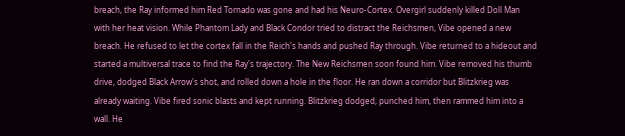breach, the Ray informed him Red Tornado was gone and had his Neuro-Cortex. Overgirl suddenly killed Doll Man with her heat vision. While Phantom Lady and Black Condor tried to distract the Reichsmen, Vibe opened a new breach. He refused to let the cortex fall in the Reich's hands and pushed Ray through. Vibe returned to a hideout and started a multiversal trace to find the Ray's trajectory. The New Reichsmen soon found him. Vibe removed his thumb drive, dodged Black Arrow's shot, and rolled down a hole in the floor. He ran down a corridor but Blitzkrieg was already waiting. Vibe fired sonic blasts and kept running. Blitzkrieg dodged, punched him, then rammed him into a wall. He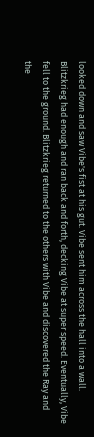looked down and saw Vibe's fist at his gut. Vibe sent him across the hall into a wall. Blitzkrieg had enough and ran back and forth, decking Vibe at super speed. Eventually, Vibe fell to the ground. Blitzkrieg returned to the others with Vibe and discovered the Ray and the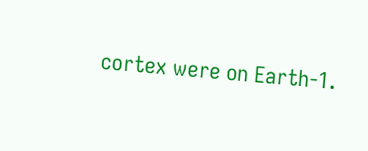cortex were on Earth-1.